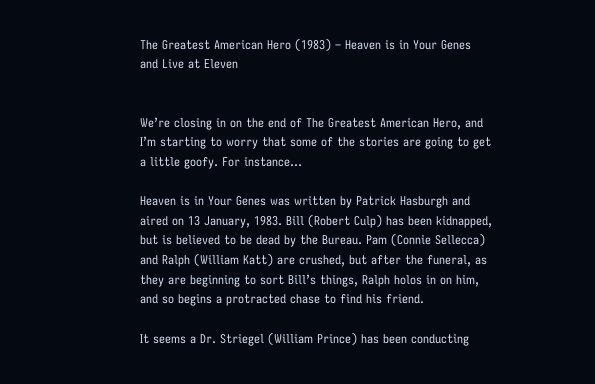The Greatest American Hero (1983) – Heaven is in Your Genes and Live at Eleven


We’re closing in on the end of The Greatest American Hero, and I’m starting to worry that some of the stories are going to get a little goofy. For instance…

Heaven is in Your Genes was written by Patrick Hasburgh and aired on 13 January, 1983. Bill (Robert Culp) has been kidnapped, but is believed to be dead by the Bureau. Pam (Connie Sellecca) and Ralph (William Katt) are crushed, but after the funeral, as they are beginning to sort Bill’s things, Ralph holos in on him, and so begins a protracted chase to find his friend.

It seems a Dr. Striegel (William Prince) has been conducting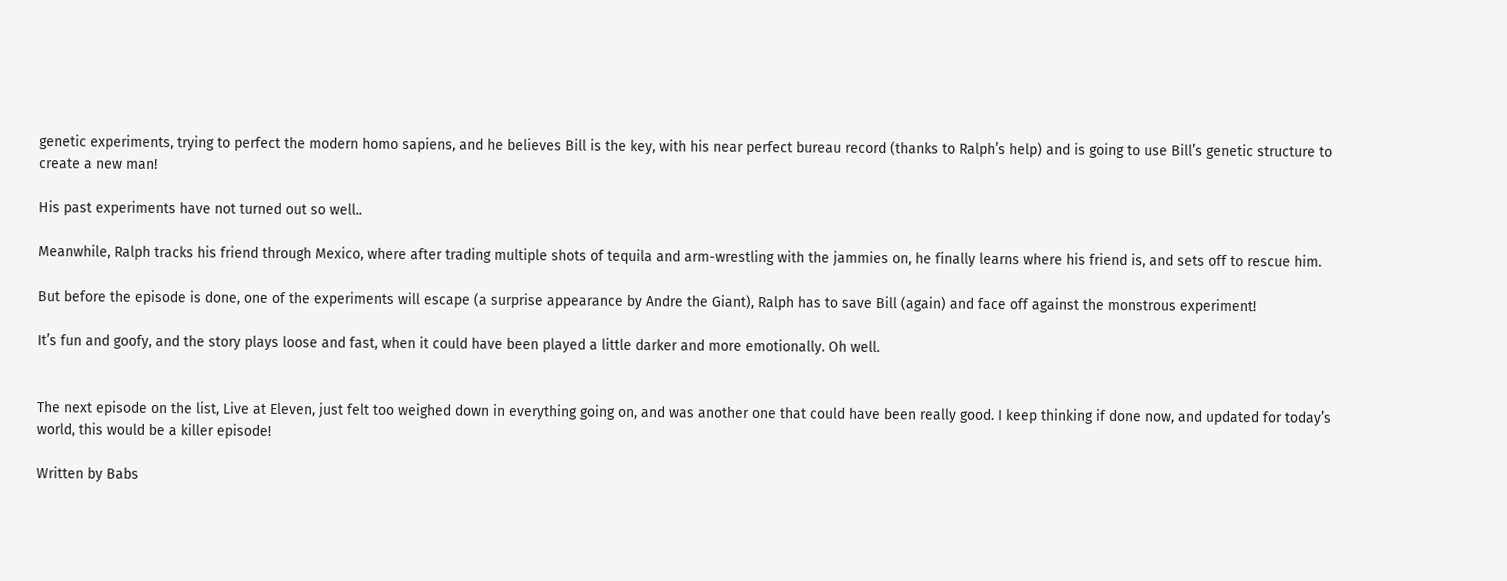genetic experiments, trying to perfect the modern homo sapiens, and he believes Bill is the key, with his near perfect bureau record (thanks to Ralph’s help) and is going to use Bill’s genetic structure to create a new man!

His past experiments have not turned out so well..

Meanwhile, Ralph tracks his friend through Mexico, where after trading multiple shots of tequila and arm-wrestling with the jammies on, he finally learns where his friend is, and sets off to rescue him.

But before the episode is done, one of the experiments will escape (a surprise appearance by Andre the Giant), Ralph has to save Bill (again) and face off against the monstrous experiment!

It’s fun and goofy, and the story plays loose and fast, when it could have been played a little darker and more emotionally. Oh well.


The next episode on the list, Live at Eleven, just felt too weighed down in everything going on, and was another one that could have been really good. I keep thinking if done now, and updated for today’s world, this would be a killer episode!

Written by Babs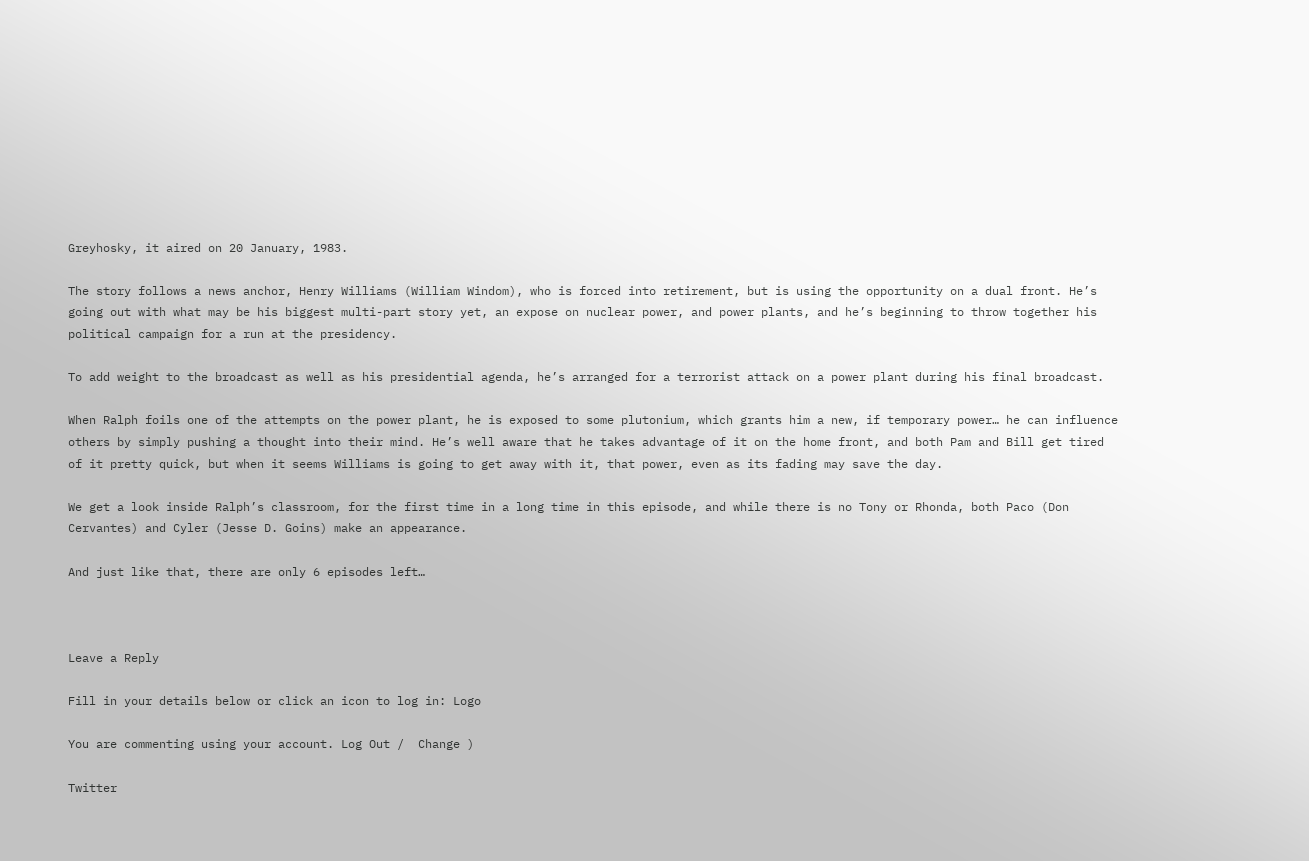Greyhosky, it aired on 20 January, 1983.

The story follows a news anchor, Henry Williams (William Windom), who is forced into retirement, but is using the opportunity on a dual front. He’s going out with what may be his biggest multi-part story yet, an expose on nuclear power, and power plants, and he’s beginning to throw together his political campaign for a run at the presidency.

To add weight to the broadcast as well as his presidential agenda, he’s arranged for a terrorist attack on a power plant during his final broadcast.

When Ralph foils one of the attempts on the power plant, he is exposed to some plutonium, which grants him a new, if temporary power… he can influence others by simply pushing a thought into their mind. He’s well aware that he takes advantage of it on the home front, and both Pam and Bill get tired of it pretty quick, but when it seems Williams is going to get away with it, that power, even as its fading may save the day.

We get a look inside Ralph’s classroom, for the first time in a long time in this episode, and while there is no Tony or Rhonda, both Paco (Don Cervantes) and Cyler (Jesse D. Goins) make an appearance.

And just like that, there are only 6 episodes left…



Leave a Reply

Fill in your details below or click an icon to log in: Logo

You are commenting using your account. Log Out /  Change )

Twitter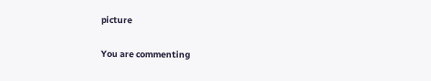picture

You are commenting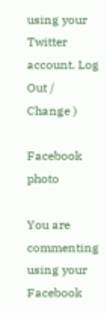using your Twitter account. Log Out /  Change )

Facebook photo

You are commenting using your Facebook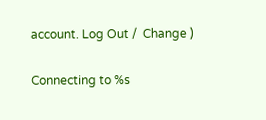account. Log Out /  Change )

Connecting to %s